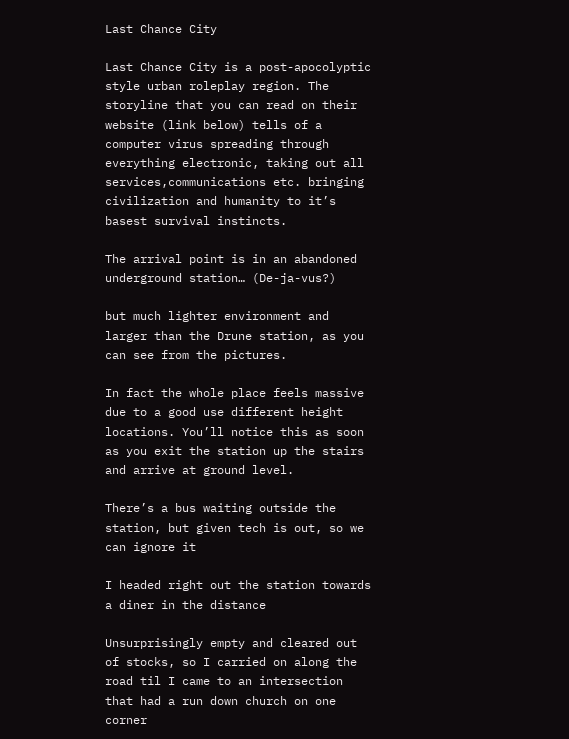Last Chance City

Last Chance City is a post-apocolyptic style urban roleplay region. The storyline that you can read on their website (link below) tells of a computer virus spreading through everything electronic, taking out all services,communications etc. bringing civilization and humanity to it’s basest survival instincts.

The arrival point is in an abandoned underground station… (De-ja-vus?)

but much lighter environment and larger than the Drune station, as you can see from the pictures.

In fact the whole place feels massive due to a good use different height locations. You’ll notice this as soon as you exit the station up the stairs and arrive at ground level.

There’s a bus waiting outside the station, but given tech is out, so we can ignore it

I headed right out the station towards a diner in the distance

Unsurprisingly empty and cleared out of stocks, so I carried on along the road til I came to an intersection that had a run down church on one corner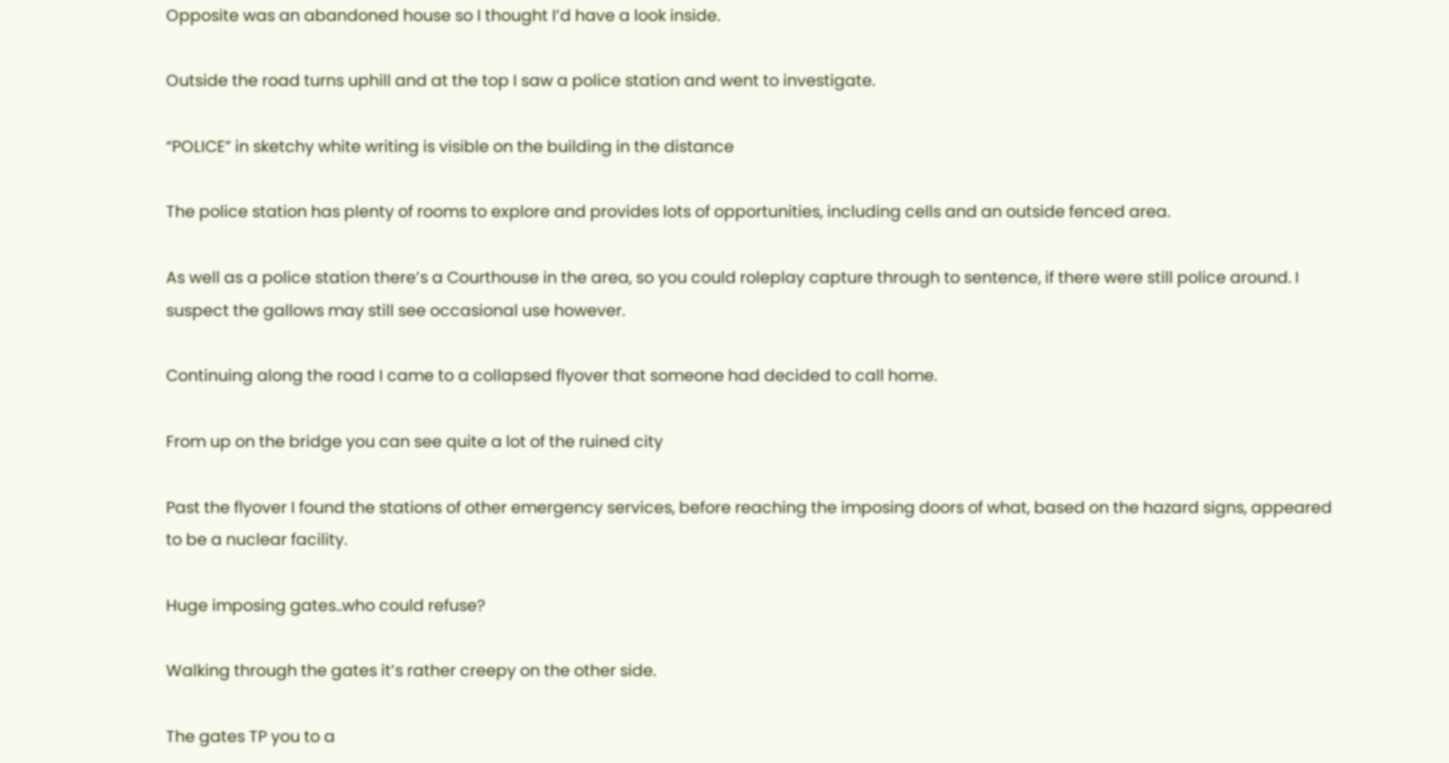Opposite was an abandoned house so I thought I’d have a look inside.

Outside the road turns uphill and at the top I saw a police station and went to investigate.

“POLICE” in sketchy white writing is visible on the building in the distance

The police station has plenty of rooms to explore and provides lots of opportunities, including cells and an outside fenced area.

As well as a police station there’s a Courthouse in the area, so you could roleplay capture through to sentence, if there were still police around. I suspect the gallows may still see occasional use however.

Continuing along the road I came to a collapsed flyover that someone had decided to call home.

From up on the bridge you can see quite a lot of the ruined city

Past the flyover I found the stations of other emergency services, before reaching the imposing doors of what, based on the hazard signs, appeared to be a nuclear facility.

Huge imposing gates..who could refuse?

Walking through the gates it’s rather creepy on the other side.

The gates TP you to a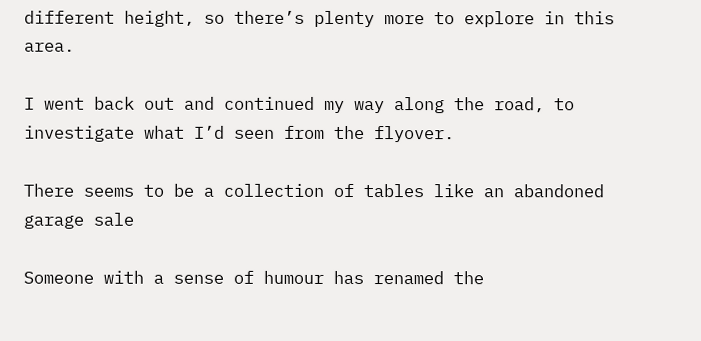different height, so there’s plenty more to explore in this area.

I went back out and continued my way along the road, to investigate what I’d seen from the flyover.

There seems to be a collection of tables like an abandoned garage sale

Someone with a sense of humour has renamed the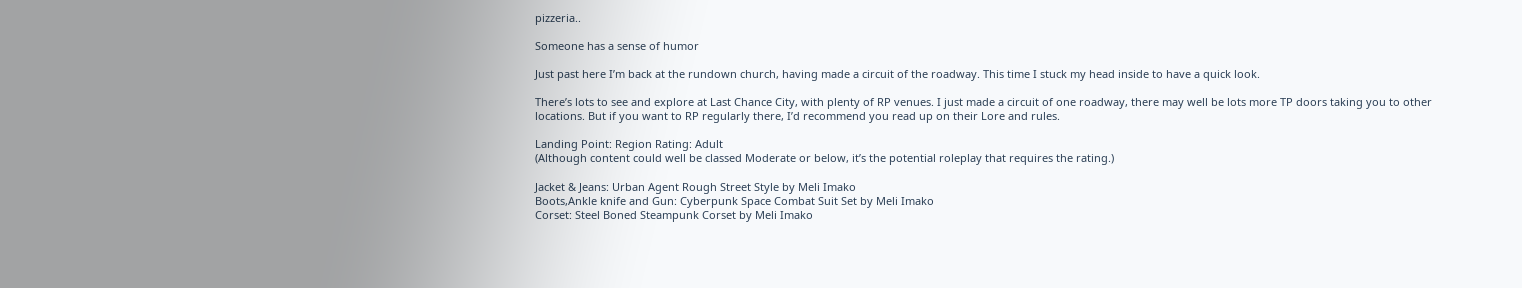pizzeria..

Someone has a sense of humor

Just past here I’m back at the rundown church, having made a circuit of the roadway. This time I stuck my head inside to have a quick look.

There’s lots to see and explore at Last Chance City, with plenty of RP venues. I just made a circuit of one roadway, there may well be lots more TP doors taking you to other locations. But if you want to RP regularly there, I’d recommend you read up on their Lore and rules.

Landing Point: Region Rating: Adult
(Although content could well be classed Moderate or below, it’s the potential roleplay that requires the rating.)

Jacket & Jeans: Urban Agent Rough Street Style by Meli Imako
Boots,Ankle knife and Gun: Cyberpunk Space Combat Suit Set by Meli Imako
Corset: Steel Boned Steampunk Corset by Meli Imako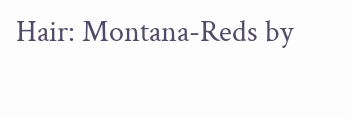Hair: Montana-Reds by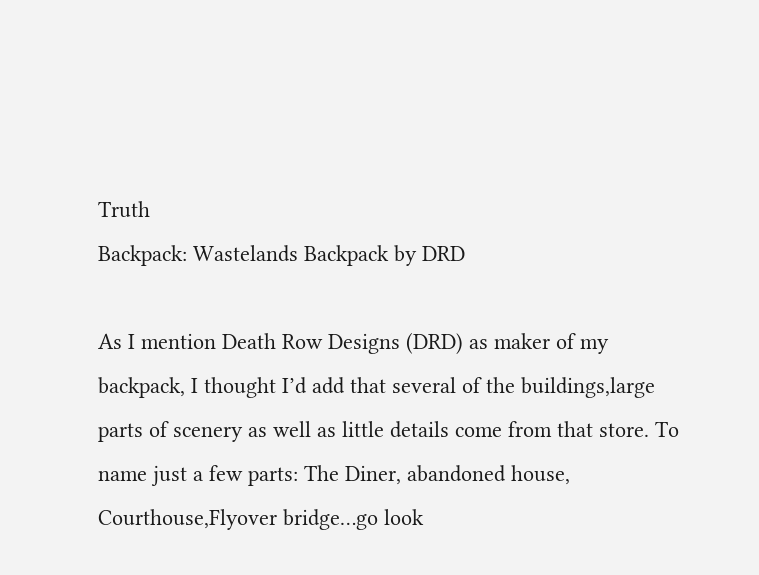Truth
Backpack: Wastelands Backpack by DRD

As I mention Death Row Designs (DRD) as maker of my backpack, I thought I’d add that several of the buildings,large parts of scenery as well as little details come from that store. To name just a few parts: The Diner, abandoned house, Courthouse,Flyover bridge…go look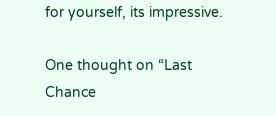for yourself, its impressive.

One thought on “Last Chance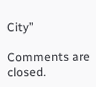City”

Comments are closed.